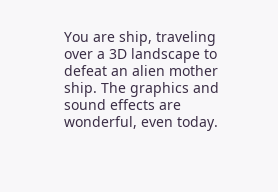You are ship, traveling over a 3D landscape to defeat an alien mother ship. The graphics and sound effects are wonderful, even today.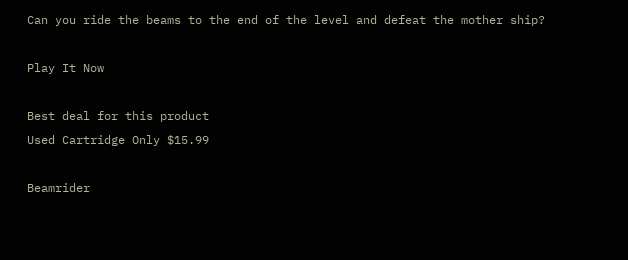Can you ride the beams to the end of the level and defeat the mother ship?

Play It Now

Best deal for this product
Used Cartridge Only $15.99

Beamrider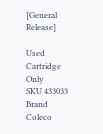[General Release]

Used Cartridge Only
SKU 433033
Brand Coleco